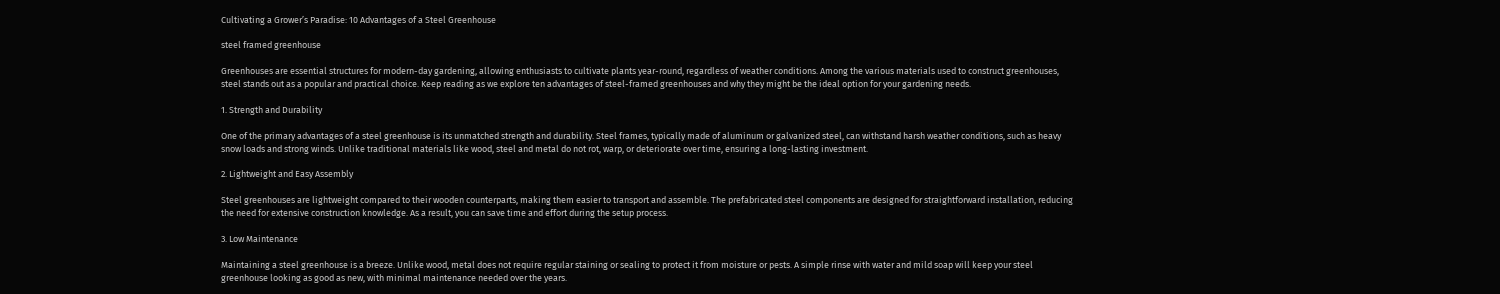Cultivating a Grower’s Paradise: 10 Advantages of a Steel Greenhouse

steel framed greenhouse

Greenhouses are essential structures for modern-day gardening, allowing enthusiasts to cultivate plants year-round, regardless of weather conditions. Among the various materials used to construct greenhouses, steel stands out as a popular and practical choice. Keep reading as we explore ten advantages of steel-framed greenhouses and why they might be the ideal option for your gardening needs.

1. Strength and Durability

One of the primary advantages of a steel greenhouse is its unmatched strength and durability. Steel frames, typically made of aluminum or galvanized steel, can withstand harsh weather conditions, such as heavy snow loads and strong winds. Unlike traditional materials like wood, steel and metal do not rot, warp, or deteriorate over time, ensuring a long-lasting investment.

2. Lightweight and Easy Assembly

Steel greenhouses are lightweight compared to their wooden counterparts, making them easier to transport and assemble. The prefabricated steel components are designed for straightforward installation, reducing the need for extensive construction knowledge. As a result, you can save time and effort during the setup process.

3. Low Maintenance

Maintaining a steel greenhouse is a breeze. Unlike wood, metal does not require regular staining or sealing to protect it from moisture or pests. A simple rinse with water and mild soap will keep your steel greenhouse looking as good as new, with minimal maintenance needed over the years.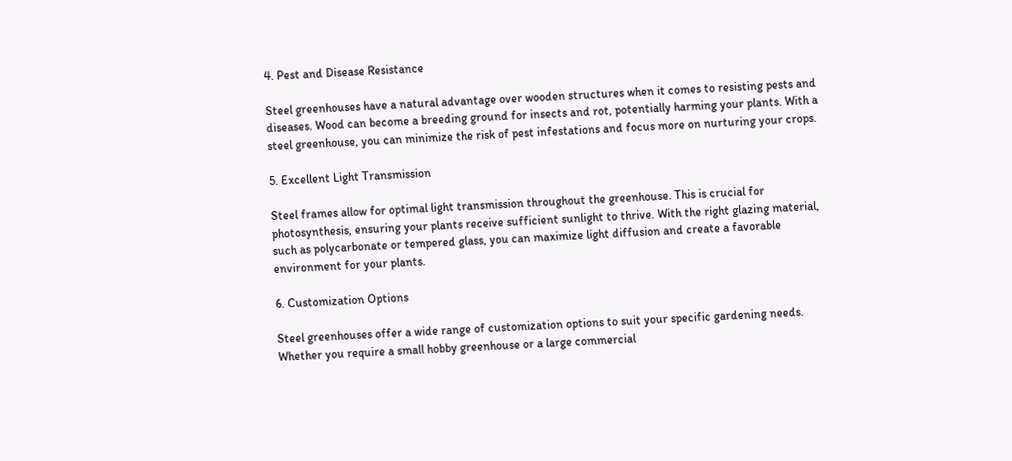4. Pest and Disease Resistance

Steel greenhouses have a natural advantage over wooden structures when it comes to resisting pests and diseases. Wood can become a breeding ground for insects and rot, potentially harming your plants. With a steel greenhouse, you can minimize the risk of pest infestations and focus more on nurturing your crops.

5. Excellent Light Transmission

Steel frames allow for optimal light transmission throughout the greenhouse. This is crucial for photosynthesis, ensuring your plants receive sufficient sunlight to thrive. With the right glazing material, such as polycarbonate or tempered glass, you can maximize light diffusion and create a favorable environment for your plants.

6. Customization Options

Steel greenhouses offer a wide range of customization options to suit your specific gardening needs. Whether you require a small hobby greenhouse or a large commercial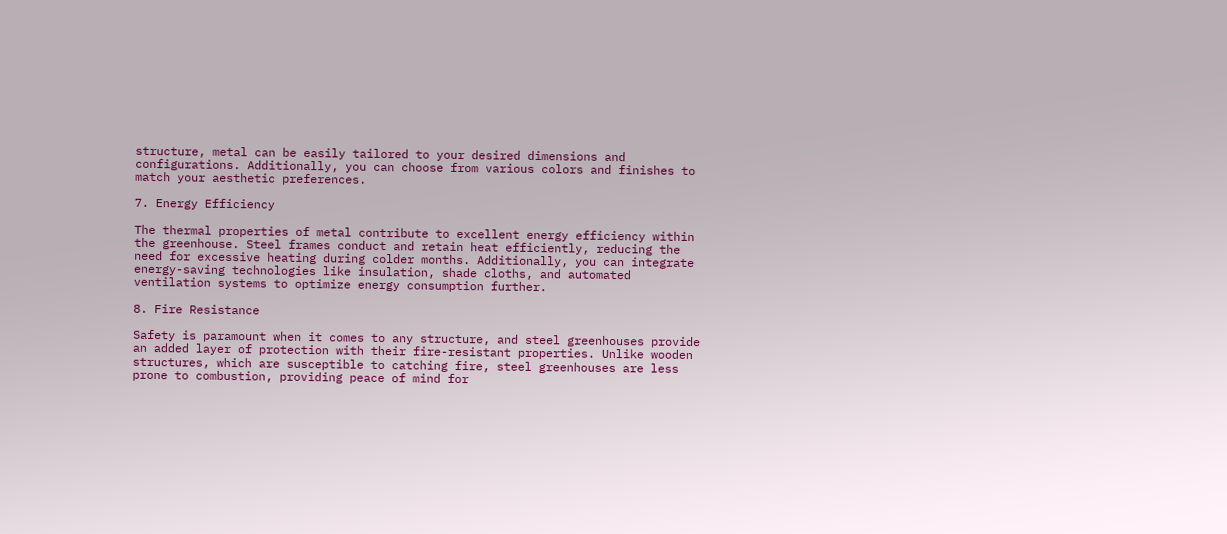structure, metal can be easily tailored to your desired dimensions and configurations. Additionally, you can choose from various colors and finishes to match your aesthetic preferences.

7. Energy Efficiency

The thermal properties of metal contribute to excellent energy efficiency within the greenhouse. Steel frames conduct and retain heat efficiently, reducing the need for excessive heating during colder months. Additionally, you can integrate energy-saving technologies like insulation, shade cloths, and automated ventilation systems to optimize energy consumption further.

8. Fire Resistance

Safety is paramount when it comes to any structure, and steel greenhouses provide an added layer of protection with their fire-resistant properties. Unlike wooden structures, which are susceptible to catching fire, steel greenhouses are less prone to combustion, providing peace of mind for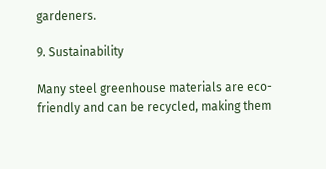gardeners.

9. Sustainability

Many steel greenhouse materials are eco-friendly and can be recycled, making them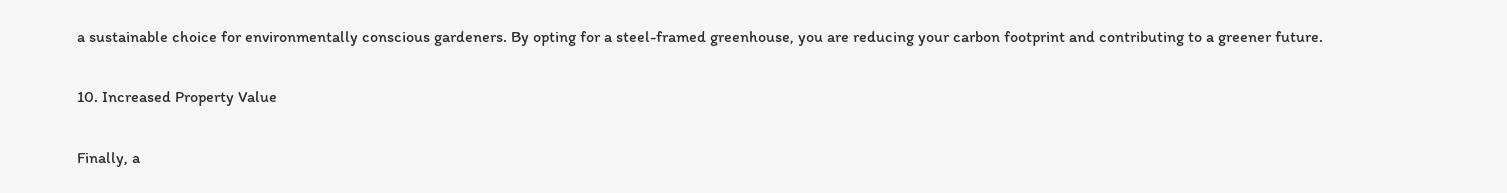a sustainable choice for environmentally conscious gardeners. By opting for a steel-framed greenhouse, you are reducing your carbon footprint and contributing to a greener future.

10. Increased Property Value

Finally, a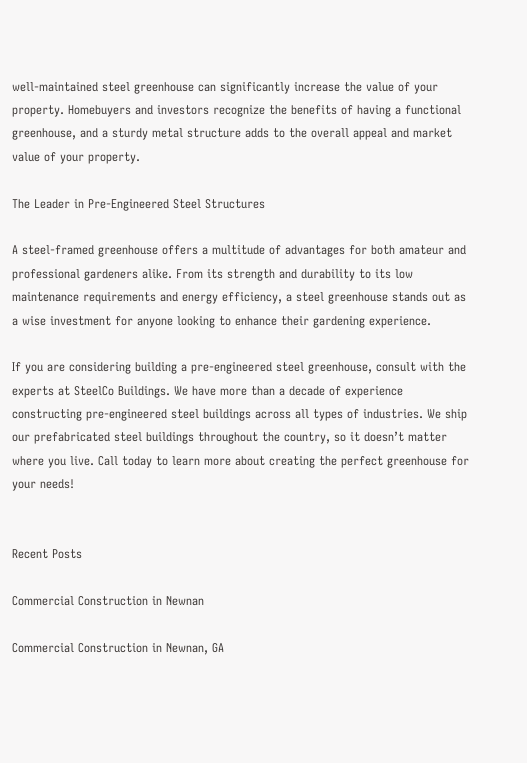well-maintained steel greenhouse can significantly increase the value of your property. Homebuyers and investors recognize the benefits of having a functional greenhouse, and a sturdy metal structure adds to the overall appeal and market value of your property.

The Leader in Pre-Engineered Steel Structures

A steel-framed greenhouse offers a multitude of advantages for both amateur and professional gardeners alike. From its strength and durability to its low maintenance requirements and energy efficiency, a steel greenhouse stands out as a wise investment for anyone looking to enhance their gardening experience.

If you are considering building a pre-engineered steel greenhouse, consult with the experts at SteelCo Buildings. We have more than a decade of experience constructing pre-engineered steel buildings across all types of industries. We ship our prefabricated steel buildings throughout the country, so it doesn’t matter where you live. Call today to learn more about creating the perfect greenhouse for your needs!


Recent Posts

Commercial Construction in Newnan

Commercial Construction in Newnan, GA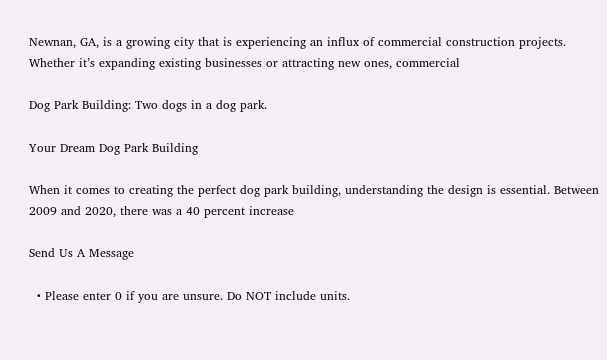Newnan, GA, is a growing city that is experiencing an influx of commercial construction projects. Whether it’s expanding existing businesses or attracting new ones, commercial

Dog Park Building: Two dogs in a dog park.

Your Dream Dog Park Building

When it comes to creating the perfect dog park building, understanding the design is essential. Between 2009 and 2020, there was a 40 percent increase

Send Us A Message

  • Please enter 0 if you are unsure. Do NOT include units.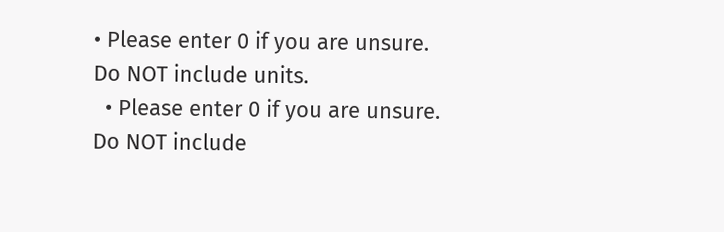• Please enter 0 if you are unsure. Do NOT include units.
  • Please enter 0 if you are unsure. Do NOT include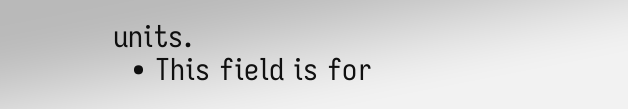units.
  • This field is for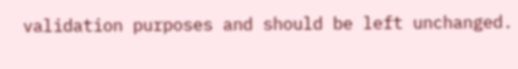validation purposes and should be left unchanged.